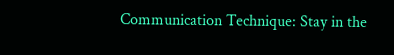Communication Technique: Stay in the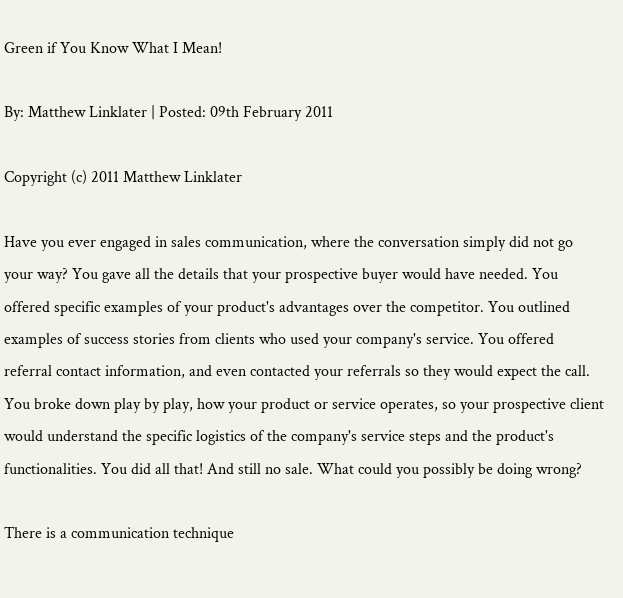Green if You Know What I Mean!

By: Matthew Linklater | Posted: 09th February 2011

Copyright (c) 2011 Matthew Linklater

Have you ever engaged in sales communication, where the conversation simply did not go your way? You gave all the details that your prospective buyer would have needed. You offered specific examples of your product's advantages over the competitor. You outlined examples of success stories from clients who used your company's service. You offered referral contact information, and even contacted your referrals so they would expect the call. You broke down play by play, how your product or service operates, so your prospective client would understand the specific logistics of the company's service steps and the product's functionalities. You did all that! And still no sale. What could you possibly be doing wrong?

There is a communication technique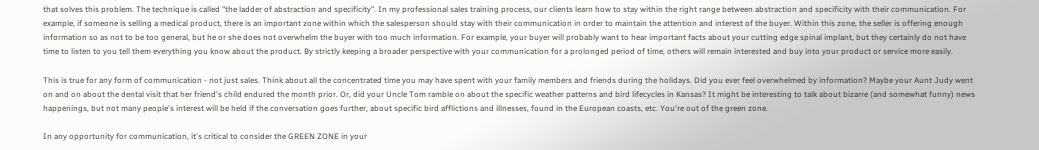that solves this problem. The technique is called "the ladder of abstraction and specificity". In my professional sales training process, our clients learn how to stay within the right range between abstraction and specificity with their communication. For example, if someone is selling a medical product, there is an important zone within which the salesperson should stay with their communication in order to maintain the attention and interest of the buyer. Within this zone, the seller is offering enough information so as not to be too general, but he or she does not overwhelm the buyer with too much information. For example, your buyer will probably want to hear important facts about your cutting edge spinal implant, but they certainly do not have time to listen to you tell them everything you know about the product. By strictly keeping a broader perspective with your communication for a prolonged period of time, others will remain interested and buy into your product or service more easily.

This is true for any form of communication - not just sales. Think about all the concentrated time you may have spent with your family members and friends during the holidays. Did you ever feel overwhelmed by information? Maybe your Aunt Judy went on and on about the dental visit that her friend's child endured the month prior. Or, did your Uncle Tom ramble on about the specific weather patterns and bird lifecycles in Kansas? It might be interesting to talk about bizarre (and somewhat funny) news happenings, but not many people's interest will be held if the conversation goes further, about specific bird afflictions and illnesses, found in the European coasts, etc. You're out of the green zone.

In any opportunity for communication, it's critical to consider the GREEN ZONE in your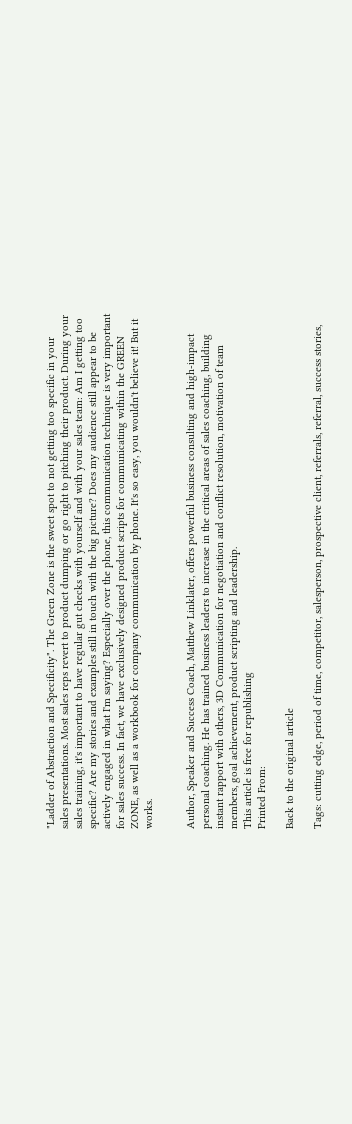"Ladder of Abstraction and Specificity". The Green Zone is the sweet spot to not getting too specific in your sales presentations. Most sales reps revert to product dumping or go right to pitching their product. During your sales training, it's important to have regular gut checks with yourself and with your sales team: Am I getting too specific? Are my stories and examples still in touch with the big picture? Does my audience still appear to be actively engaged in what I'm saying? Especially over the phone, this communication technique is very important for sales success. In fact, we have exclusively designed product scripts for communicating within the GREEN ZONE, as well as a workbook for company communication by phone. It's so easy, you wouldn't believe it! But it works.


Author, Speaker and Success Coach, Matthew Linklater, offers powerful business consulting and high-impact personal coaching. He has trained business leaders to increase in the critical areas of sales coaching, building instant rapport with others, 3D Communication for negotiation and conflict resolution, motivation of team members, goal achievement, product scripting and leadership.
This article is free for republishing
Printed From:

Back to the original article

Tags: cutting edge, period of time, competitor, salesperson, prospective client, referrals, referral, success stories,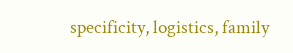specificity, logistics, family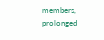members, prolonged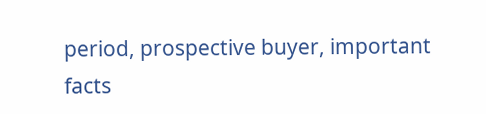period, prospective buyer, important facts